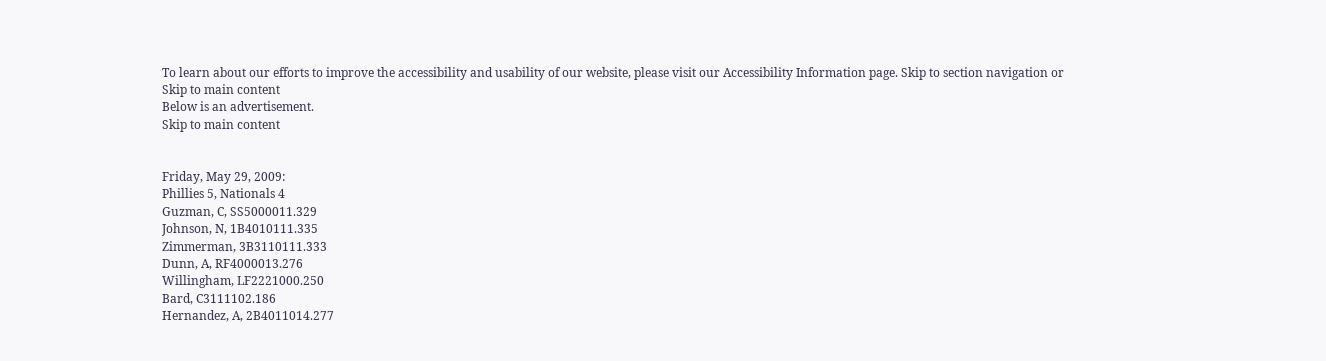To learn about our efforts to improve the accessibility and usability of our website, please visit our Accessibility Information page. Skip to section navigation or Skip to main content
Below is an advertisement.
Skip to main content


Friday, May 29, 2009:
Phillies 5, Nationals 4
Guzman, C, SS5000011.329
Johnson, N, 1B4010111.335
Zimmerman, 3B3110111.333
Dunn, A, RF4000013.276
Willingham, LF2221000.250
Bard, C3111102.186
Hernandez, A, 2B4011014.277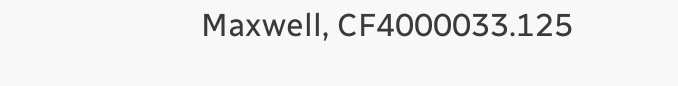Maxwell, CF4000033.125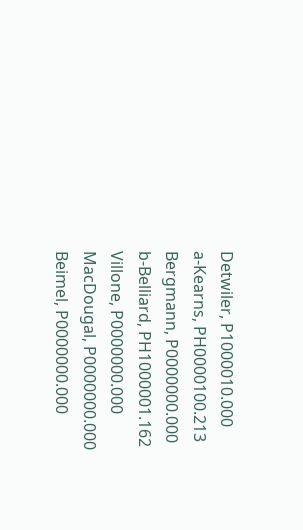Detwiler, P1000010.000
a-Kearns, PH0000100.213
Bergmann, P0000000.000
b-Belliard, PH1000001.162
Villone, P0000000.000
MacDougal, P0000000.000
Beimel, P0000000.000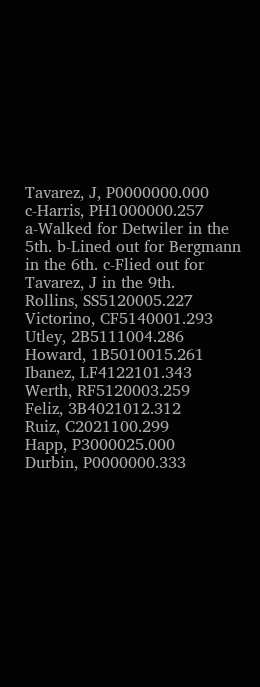Tavarez, J, P0000000.000
c-Harris, PH1000000.257
a-Walked for Detwiler in the 5th. b-Lined out for Bergmann in the 6th. c-Flied out for Tavarez, J in the 9th.
Rollins, SS5120005.227
Victorino, CF5140001.293
Utley, 2B5111004.286
Howard, 1B5010015.261
Ibanez, LF4122101.343
Werth, RF5120003.259
Feliz, 3B4021012.312
Ruiz, C2021100.299
Happ, P3000025.000
Durbin, P0000000.333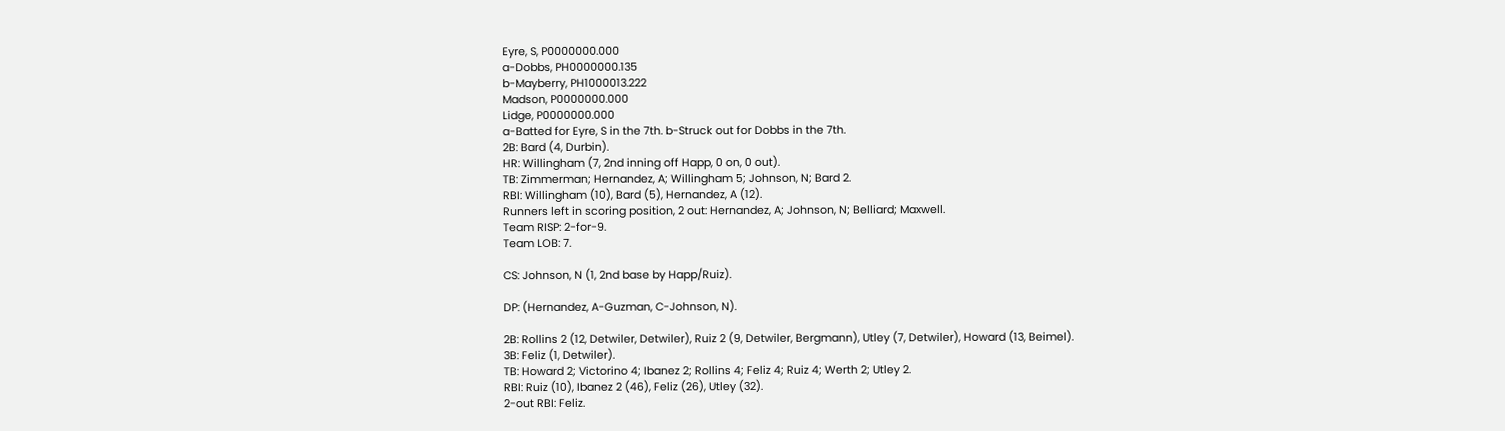Eyre, S, P0000000.000
a-Dobbs, PH0000000.135
b-Mayberry, PH1000013.222
Madson, P0000000.000
Lidge, P0000000.000
a-Batted for Eyre, S in the 7th. b-Struck out for Dobbs in the 7th.
2B: Bard (4, Durbin).
HR: Willingham (7, 2nd inning off Happ, 0 on, 0 out).
TB: Zimmerman; Hernandez, A; Willingham 5; Johnson, N; Bard 2.
RBI: Willingham (10), Bard (5), Hernandez, A (12).
Runners left in scoring position, 2 out: Hernandez, A; Johnson, N; Belliard; Maxwell.
Team RISP: 2-for-9.
Team LOB: 7.

CS: Johnson, N (1, 2nd base by Happ/Ruiz).

DP: (Hernandez, A-Guzman, C-Johnson, N).

2B: Rollins 2 (12, Detwiler, Detwiler), Ruiz 2 (9, Detwiler, Bergmann), Utley (7, Detwiler), Howard (13, Beimel).
3B: Feliz (1, Detwiler).
TB: Howard 2; Victorino 4; Ibanez 2; Rollins 4; Feliz 4; Ruiz 4; Werth 2; Utley 2.
RBI: Ruiz (10), Ibanez 2 (46), Feliz (26), Utley (32).
2-out RBI: Feliz.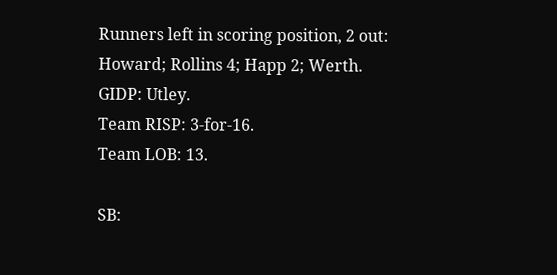Runners left in scoring position, 2 out: Howard; Rollins 4; Happ 2; Werth.
GIDP: Utley.
Team RISP: 3-for-16.
Team LOB: 13.

SB: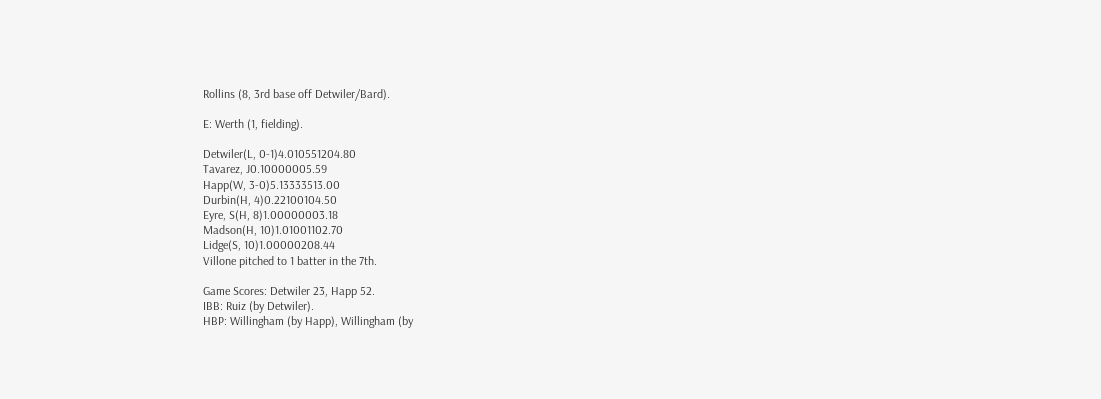Rollins (8, 3rd base off Detwiler/Bard).

E: Werth (1, fielding).

Detwiler(L, 0-1)4.010551204.80
Tavarez, J0.10000005.59
Happ(W, 3-0)5.13333513.00
Durbin(H, 4)0.22100104.50
Eyre, S(H, 8)1.00000003.18
Madson(H, 10)1.01001102.70
Lidge(S, 10)1.00000208.44
Villone pitched to 1 batter in the 7th.

Game Scores: Detwiler 23, Happ 52.
IBB: Ruiz (by Detwiler).
HBP: Willingham (by Happ), Willingham (by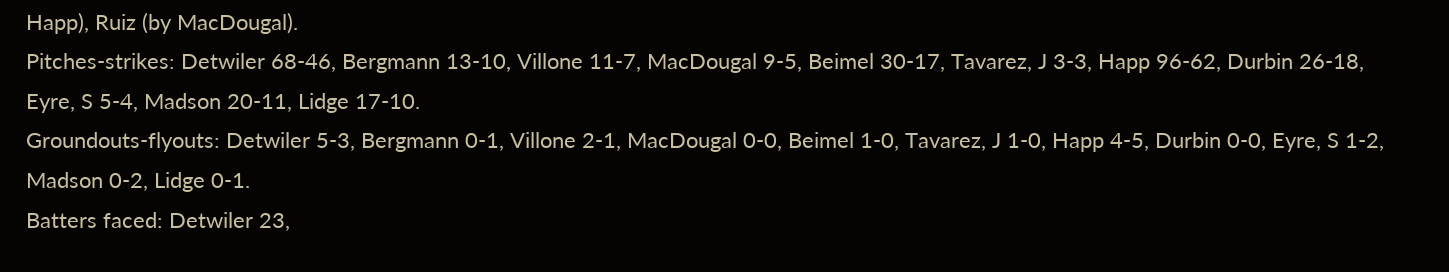Happ), Ruiz (by MacDougal).
Pitches-strikes: Detwiler 68-46, Bergmann 13-10, Villone 11-7, MacDougal 9-5, Beimel 30-17, Tavarez, J 3-3, Happ 96-62, Durbin 26-18, Eyre, S 5-4, Madson 20-11, Lidge 17-10.
Groundouts-flyouts: Detwiler 5-3, Bergmann 0-1, Villone 2-1, MacDougal 0-0, Beimel 1-0, Tavarez, J 1-0, Happ 4-5, Durbin 0-0, Eyre, S 1-2, Madson 0-2, Lidge 0-1.
Batters faced: Detwiler 23,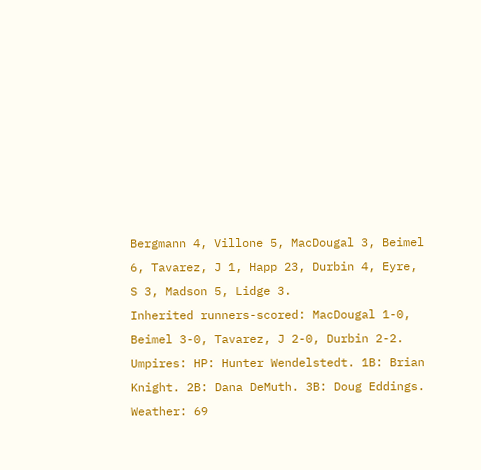Bergmann 4, Villone 5, MacDougal 3, Beimel 6, Tavarez, J 1, Happ 23, Durbin 4, Eyre, S 3, Madson 5, Lidge 3.
Inherited runners-scored: MacDougal 1-0, Beimel 3-0, Tavarez, J 2-0, Durbin 2-2.
Umpires: HP: Hunter Wendelstedt. 1B: Brian Knight. 2B: Dana DeMuth. 3B: Doug Eddings.
Weather: 69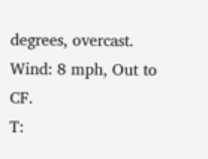degrees, overcast.
Wind: 8 mph, Out to CF.
T: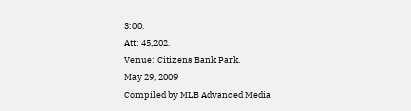3:00.
Att: 45,202.
Venue: Citizens Bank Park.
May 29, 2009
Compiled by MLB Advanced Media